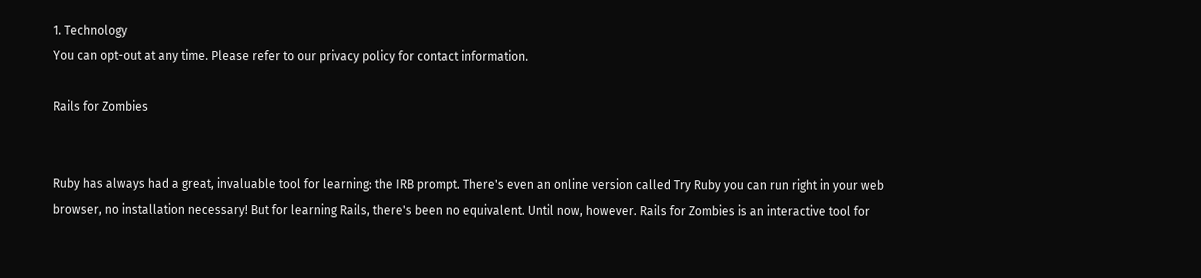1. Technology
You can opt-out at any time. Please refer to our privacy policy for contact information.

Rails for Zombies


Ruby has always had a great, invaluable tool for learning: the IRB prompt. There's even an online version called Try Ruby you can run right in your web browser, no installation necessary! But for learning Rails, there's been no equivalent. Until now, however. Rails for Zombies is an interactive tool for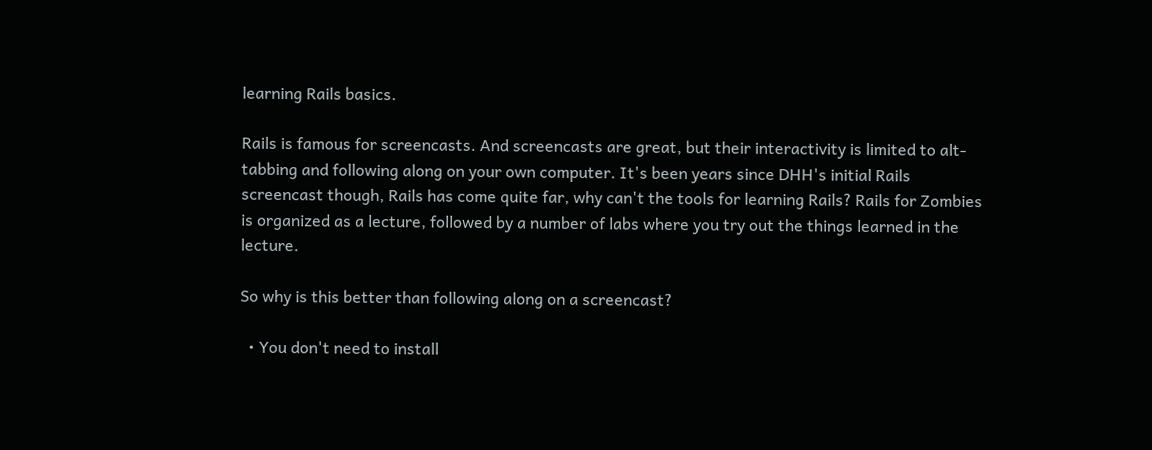learning Rails basics.

Rails is famous for screencasts. And screencasts are great, but their interactivity is limited to alt-tabbing and following along on your own computer. It's been years since DHH's initial Rails screencast though, Rails has come quite far, why can't the tools for learning Rails? Rails for Zombies is organized as a lecture, followed by a number of labs where you try out the things learned in the lecture.

So why is this better than following along on a screencast?

  • You don't need to install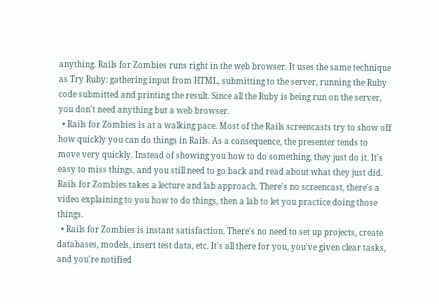anything. Rails for Zombies runs right in the web browser. It uses the same technique as Try Ruby: gathering input from HTML, submitting to the server, running the Ruby code submitted and printing the result. Since all the Ruby is being run on the server, you don't need anything but a web browser.
  • Rails for Zombies is at a walking pace. Most of the Rails screencasts try to show off how quickly you can do things in Rails. As a consequence, the presenter tends to move very quickly. Instead of showing you how to do something, they just do it. It's easy to miss things, and you still need to go back and read about what they just did. Rails for Zombies takes a lecture and lab approach. There's no screencast, there's a video explaining to you how to do things, then a lab to let you practice doing those things.
  • Rails for Zombies is instant satisfaction. There's no need to set up projects, create databases, models, insert test data, etc. It's all there for you, you've given clear tasks, and you're notified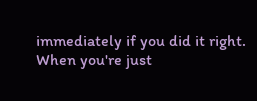immediately if you did it right. When you're just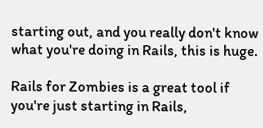starting out, and you really don't know what you're doing in Rails, this is huge.

Rails for Zombies is a great tool if you're just starting in Rails,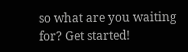so what are you waiting for? Get started!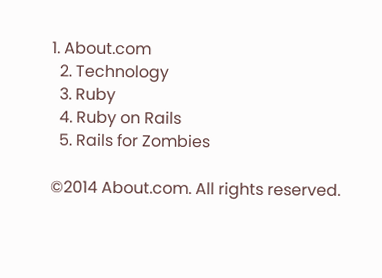1. About.com
  2. Technology
  3. Ruby
  4. Ruby on Rails
  5. Rails for Zombies

©2014 About.com. All rights reserved.